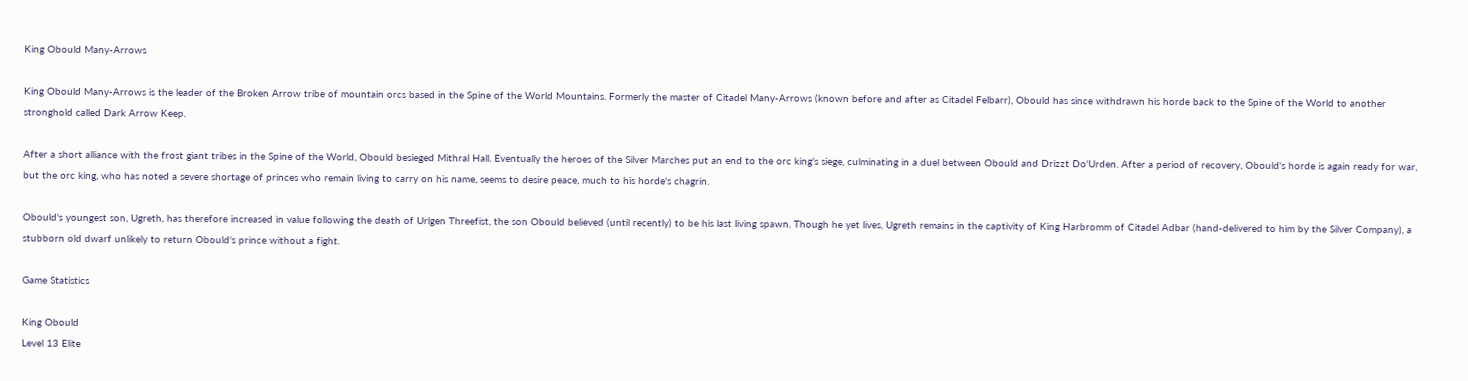King Obould Many-Arrows

King Obould Many-Arrows is the leader of the Broken Arrow tribe of mountain orcs based in the Spine of the World Mountains. Formerly the master of Citadel Many-Arrows (known before and after as Citadel Felbarr), Obould has since withdrawn his horde back to the Spine of the World to another stronghold called Dark Arrow Keep.

After a short alliance with the frost giant tribes in the Spine of the World, Obould besieged Mithral Hall. Eventually the heroes of the Silver Marches put an end to the orc king's siege, culminating in a duel between Obould and Drizzt Do'Urden. After a period of recovery, Obould's horde is again ready for war, but the orc king, who has noted a severe shortage of princes who remain living to carry on his name, seems to desire peace, much to his horde's chagrin.

Obould's youngest son, Ugreth, has therefore increased in value following the death of Urlgen Threefist, the son Obould believed (until recently) to be his last living spawn. Though he yet lives, Ugreth remains in the captivity of King Harbromm of Citadel Adbar (hand-delivered to him by the Silver Company), a stubborn old dwarf unlikely to return Obould's prince without a fight.

Game Statistics

King Obould
Level 13 Elite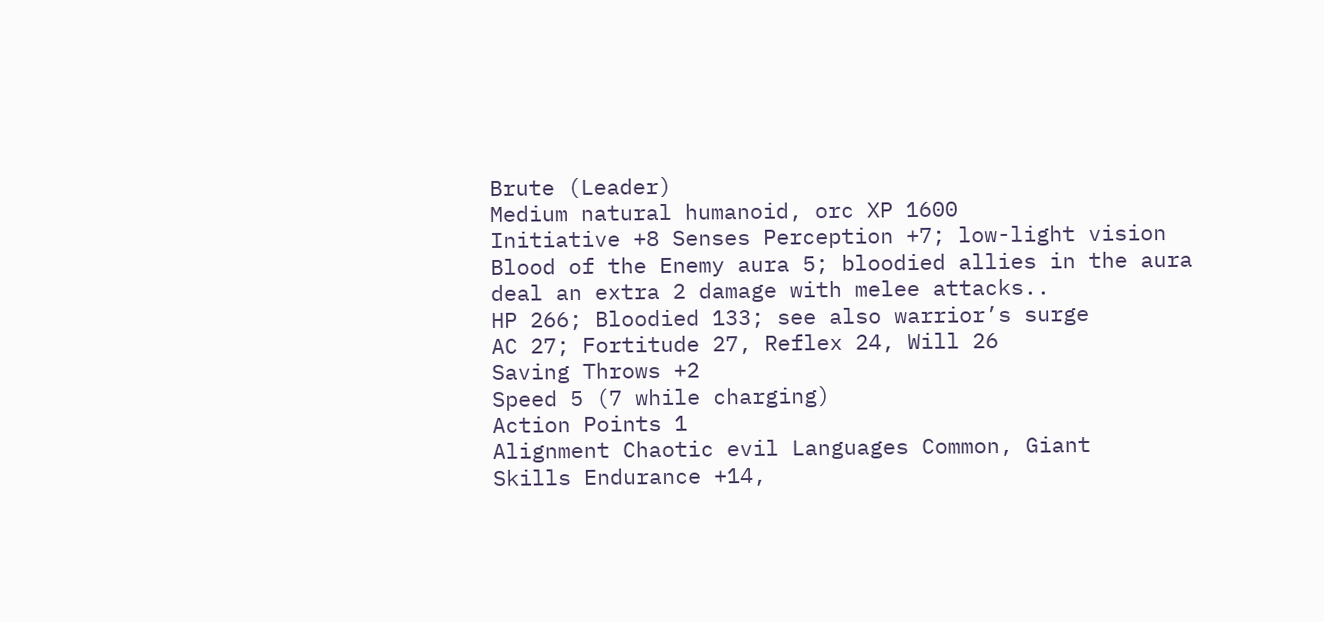Brute (Leader)
Medium natural humanoid, orc XP 1600
Initiative +8 Senses Perception +7; low-light vision
Blood of the Enemy aura 5; bloodied allies in the aura deal an extra 2 damage with melee attacks..
HP 266; Bloodied 133; see also warrior’s surge
AC 27; Fortitude 27, Reflex 24, Will 26
Saving Throws +2
Speed 5 (7 while charging)
Action Points 1
Alignment Chaotic evil Languages Common, Giant
Skills Endurance +14,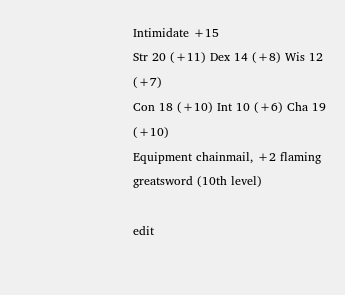Intimidate +15
Str 20 (+11) Dex 14 (+8) Wis 12 (+7)
Con 18 (+10) Int 10 (+6) Cha 19 (+10)
Equipment chainmail, +2 flaming greatsword (10th level)

edit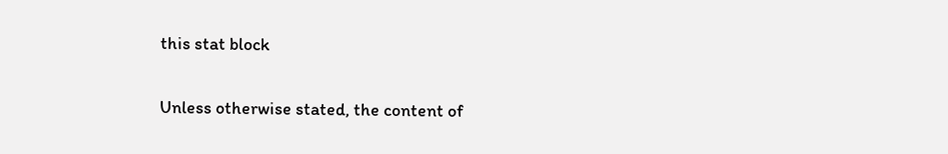this stat block

Unless otherwise stated, the content of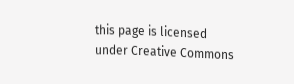this page is licensed under Creative Commons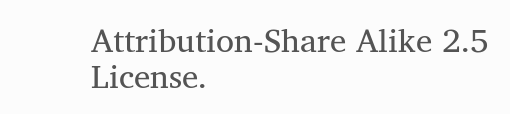Attribution-Share Alike 2.5 License.